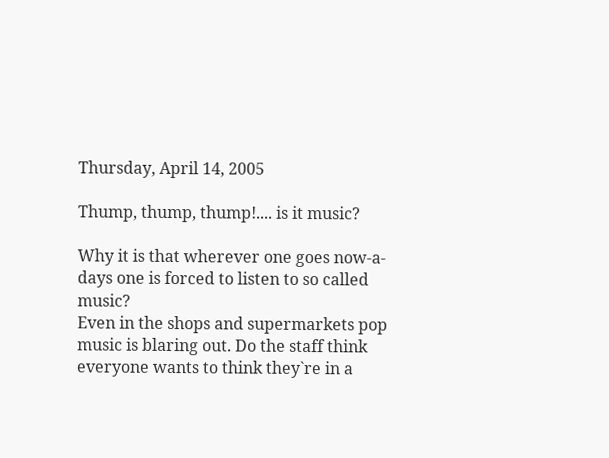Thursday, April 14, 2005

Thump, thump, thump!.... is it music?

Why it is that wherever one goes now-a-days one is forced to listen to so called music?
Even in the shops and supermarkets pop music is blaring out. Do the staff think everyone wants to think they`re in a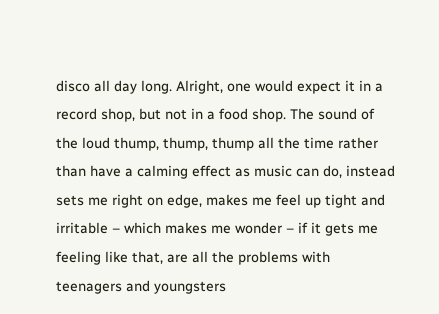disco all day long. Alright, one would expect it in a record shop, but not in a food shop. The sound of the loud thump, thump, thump all the time rather than have a calming effect as music can do, instead sets me right on edge, makes me feel up tight and irritable – which makes me wonder – if it gets me feeling like that, are all the problems with teenagers and youngsters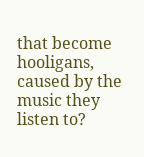that become hooligans, caused by the music they listen to?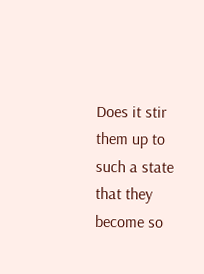Does it stir them up to such a state that they become so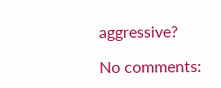aggressive?

No comments: